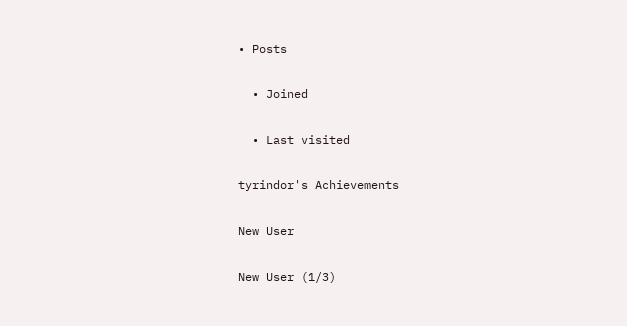• Posts

  • Joined

  • Last visited

tyrindor's Achievements

New User

New User (1/3)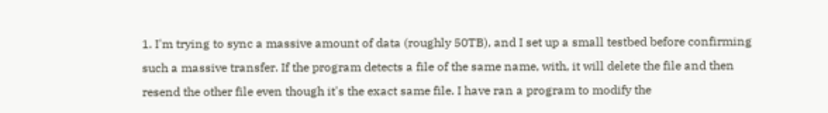1. I'm trying to sync a massive amount of data (roughly 50TB), and I set up a small testbed before confirming such a massive transfer. If the program detects a file of the same name, with, it will delete the file and then resend the other file even though it's the exact same file. I have ran a program to modify the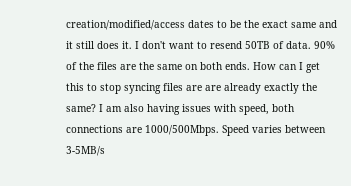creation/modified/access dates to be the exact same and it still does it. I don't want to resend 50TB of data. 90% of the files are the same on both ends. How can I get this to stop syncing files are are already exactly the same? I am also having issues with speed, both connections are 1000/500Mbps. Speed varies between 3-5MB/s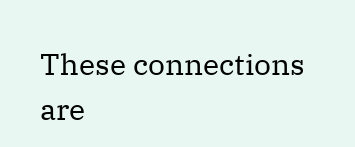These connections are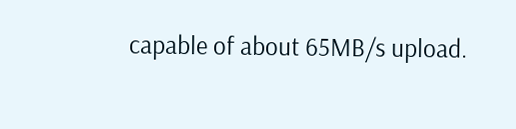capable of about 65MB/s upload.